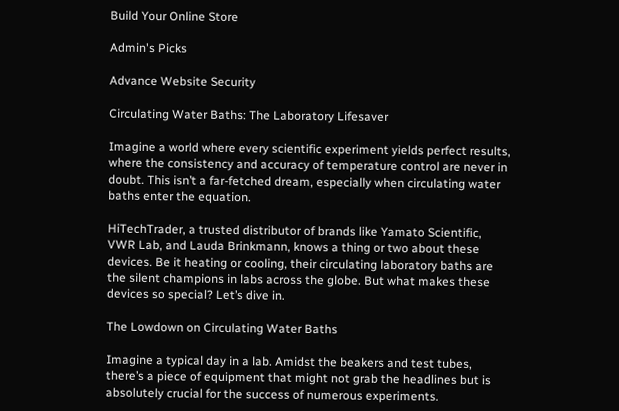Build Your Online Store

Admin's Picks

Advance Website Security

Circulating Water Baths: The Laboratory Lifesaver

Imagine a world where every scientific experiment yields perfect results, where the consistency and accuracy of temperature control are never in doubt. This isn’t a far-fetched dream, especially when circulating water baths enter the equation.

HiTechTrader, a trusted distributor of brands like Yamato Scientific, VWR Lab, and Lauda Brinkmann, knows a thing or two about these devices. Be it heating or cooling, their circulating laboratory baths are the silent champions in labs across the globe. But what makes these devices so special? Let’s dive in.

The Lowdown on Circulating Water Baths

Imagine a typical day in a lab. Amidst the beakers and test tubes, there’s a piece of equipment that might not grab the headlines but is absolutely crucial for the success of numerous experiments.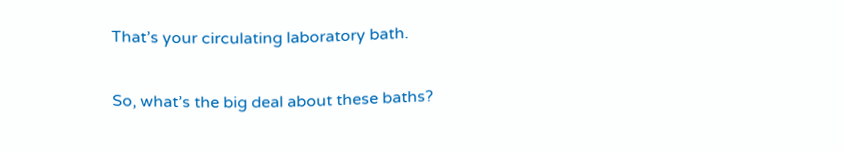That’s your circulating laboratory bath.

So, what’s the big deal about these baths?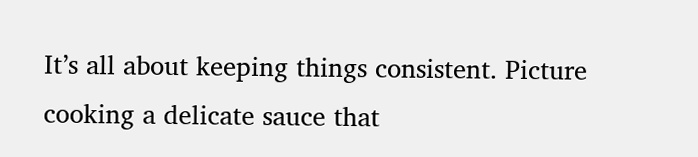It’s all about keeping things consistent. Picture cooking a delicate sauce that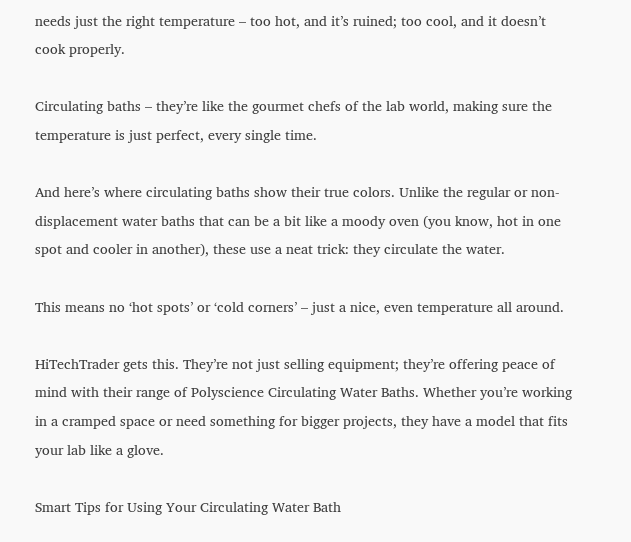needs just the right temperature – too hot, and it’s ruined; too cool, and it doesn’t cook properly.

Circulating baths – they’re like the gourmet chefs of the lab world, making sure the temperature is just perfect, every single time.

And here’s where circulating baths show their true colors. Unlike the regular or non-displacement water baths that can be a bit like a moody oven (you know, hot in one spot and cooler in another), these use a neat trick: they circulate the water.

This means no ‘hot spots’ or ‘cold corners’ – just a nice, even temperature all around.

HiTechTrader gets this. They’re not just selling equipment; they’re offering peace of mind with their range of Polyscience Circulating Water Baths. Whether you’re working in a cramped space or need something for bigger projects, they have a model that fits your lab like a glove.

Smart Tips for Using Your Circulating Water Bath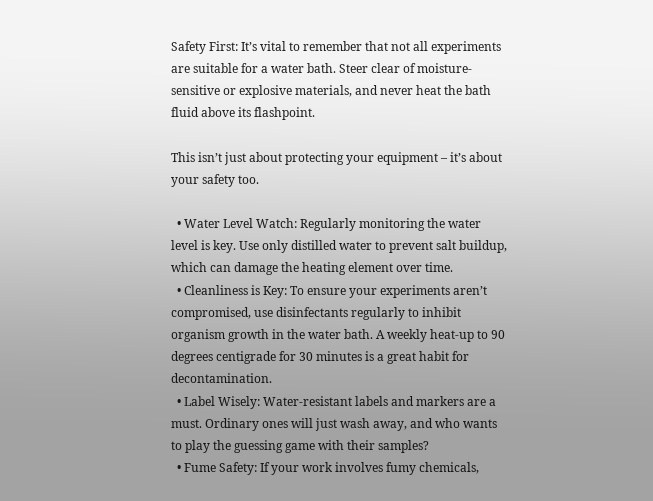Safety First: It’s vital to remember that not all experiments are suitable for a water bath. Steer clear of moisture-sensitive or explosive materials, and never heat the bath fluid above its flashpoint.

This isn’t just about protecting your equipment – it’s about your safety too.

  • Water Level Watch: Regularly monitoring the water level is key. Use only distilled water to prevent salt buildup, which can damage the heating element over time.
  • Cleanliness is Key: To ensure your experiments aren’t compromised, use disinfectants regularly to inhibit organism growth in the water bath. A weekly heat-up to 90 degrees centigrade for 30 minutes is a great habit for decontamination.
  • Label Wisely: Water-resistant labels and markers are a must. Ordinary ones will just wash away, and who wants to play the guessing game with their samples?
  • Fume Safety: If your work involves fumy chemicals,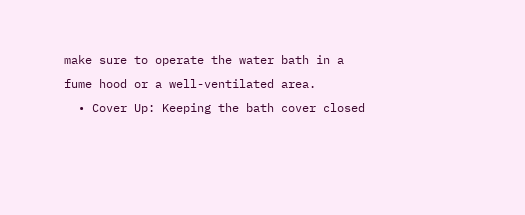make sure to operate the water bath in a fume hood or a well-ventilated area.
  • Cover Up: Keeping the bath cover closed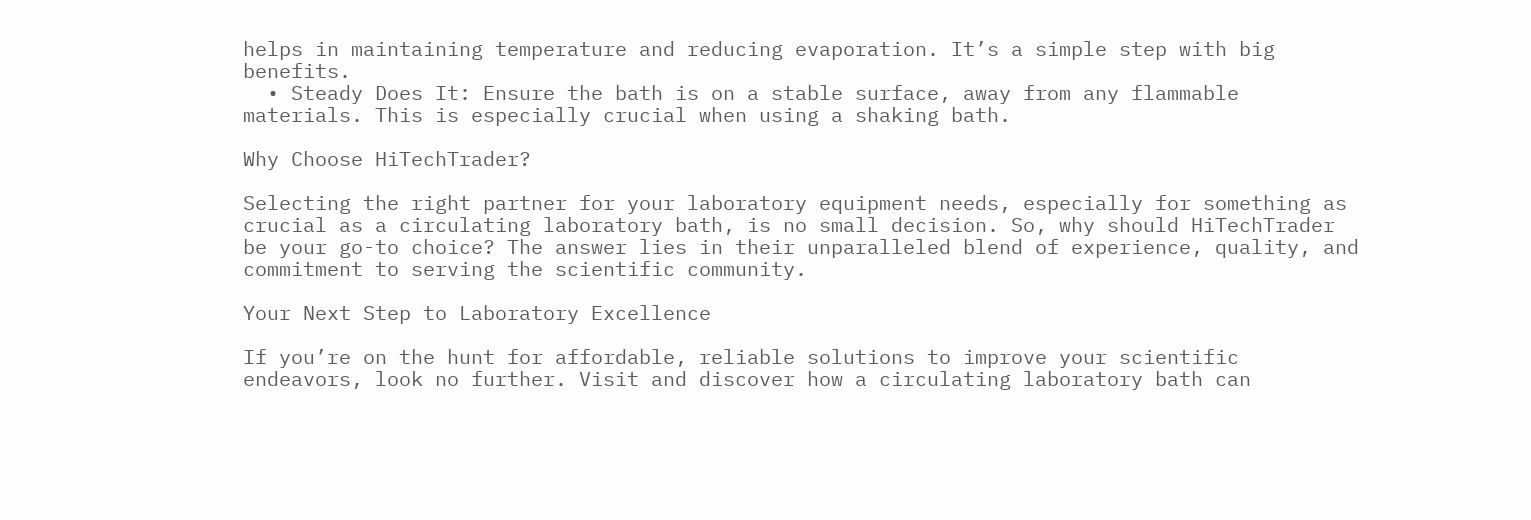helps in maintaining temperature and reducing evaporation. It’s a simple step with big benefits.
  • Steady Does It: Ensure the bath is on a stable surface, away from any flammable materials. This is especially crucial when using a shaking bath.

Why Choose HiTechTrader?

Selecting the right partner for your laboratory equipment needs, especially for something as crucial as a circulating laboratory bath, is no small decision. So, why should HiTechTrader be your go-to choice? The answer lies in their unparalleled blend of experience, quality, and commitment to serving the scientific community.

Your Next Step to Laboratory Excellence

If you’re on the hunt for affordable, reliable solutions to improve your scientific endeavors, look no further. Visit and discover how a circulating laboratory bath can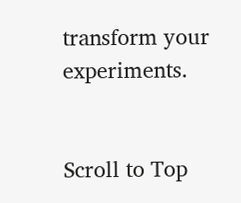transform your experiments.


Scroll to Top